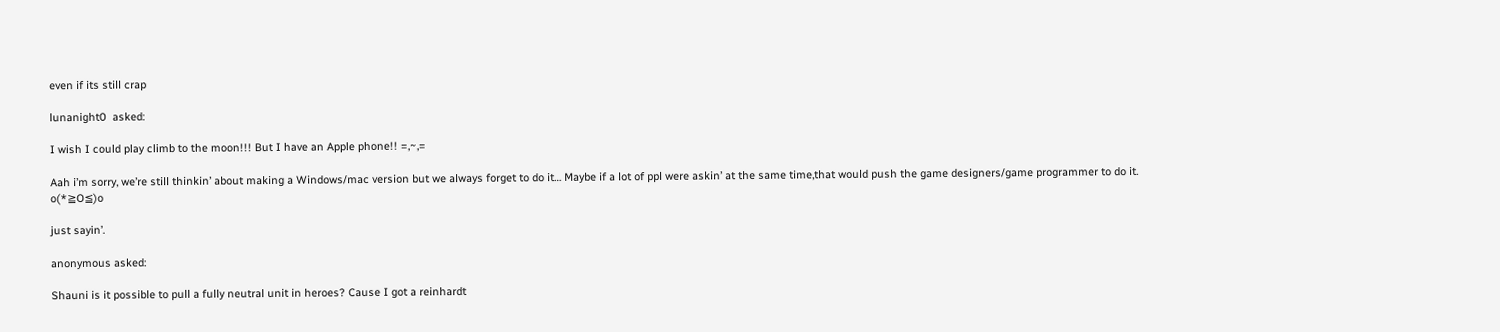even if its still crap

lunanight0  asked:

I wish I could play climb to the moon!!! But I have an Apple phone!! =,~,=

Aah i’m sorry, we’re still thinkin’ about making a Windows/mac version but we always forget to do it… Maybe if a lot of ppl were askin’ at the same time,that would push the game designers/game programmer to do it. o(*≧O≦)o

just sayin’.

anonymous asked:

Shauni is it possible to pull a fully neutral unit in heroes? Cause I got a reinhardt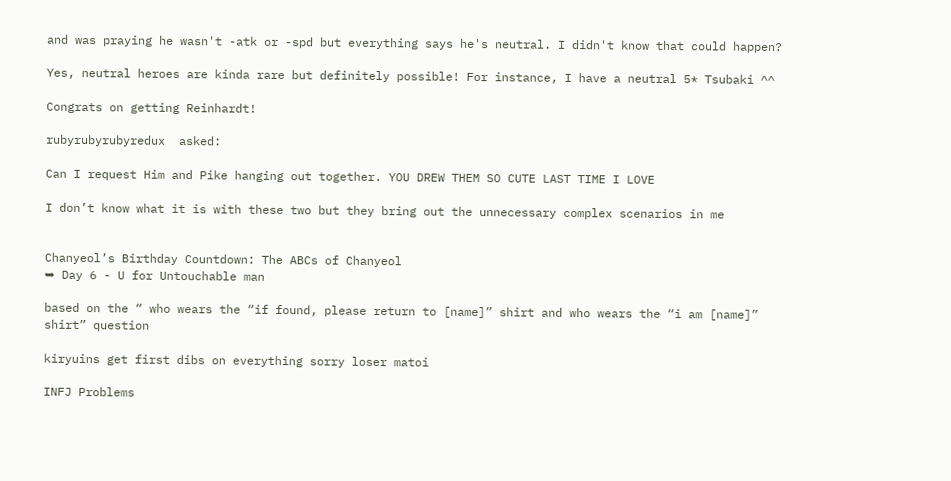and was praying he wasn't -atk or -spd but everything says he's neutral. I didn't know that could happen?

Yes, neutral heroes are kinda rare but definitely possible! For instance, I have a neutral 5* Tsubaki ^^

Congrats on getting Reinhardt!

rubyrubyrubyredux  asked:

Can I request Him and Pike hanging out together. YOU DREW THEM SO CUTE LAST TIME I LOVE

I don’t know what it is with these two but they bring out the unnecessary complex scenarios in me


Chanyeol’s Birthday Countdown: The ABCs of Chanyeol
➥ Day 6 - U for Untouchable man

based on the “ who wears the “if found, please return to [name]” shirt and who wears the “i am [name]” shirt” question

kiryuins get first dibs on everything sorry loser matoi

INFJ Problems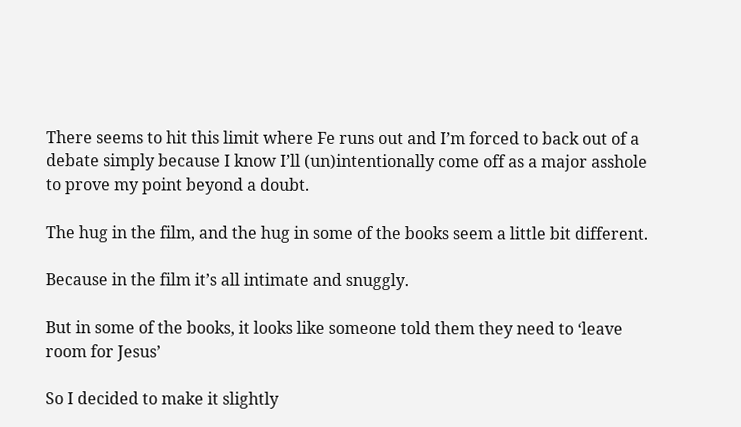There seems to hit this limit where Fe runs out and I’m forced to back out of a debate simply because I know I’ll (un)intentionally come off as a major asshole to prove my point beyond a doubt.

The hug in the film, and the hug in some of the books seem a little bit different.

Because in the film it’s all intimate and snuggly.

But in some of the books, it looks like someone told them they need to ‘leave room for Jesus’

So I decided to make it slightly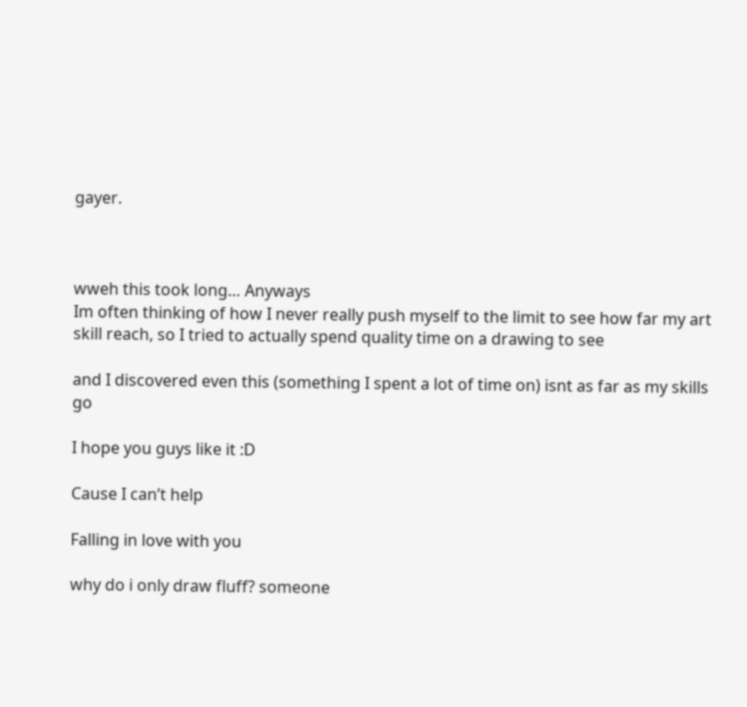gayer.



wweh this took long… Anyways
Im often thinking of how I never really push myself to the limit to see how far my art skill reach, so I tried to actually spend quality time on a drawing to see

and I discovered even this (something I spent a lot of time on) isnt as far as my skills go

I hope you guys like it :D

Cause I can’t help

Falling in love with you

why do i only draw fluff? someone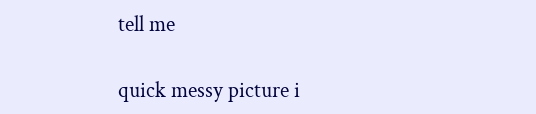tell me

quick messy picture i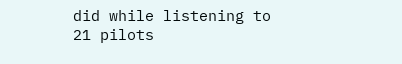did while listening to 21 pilots